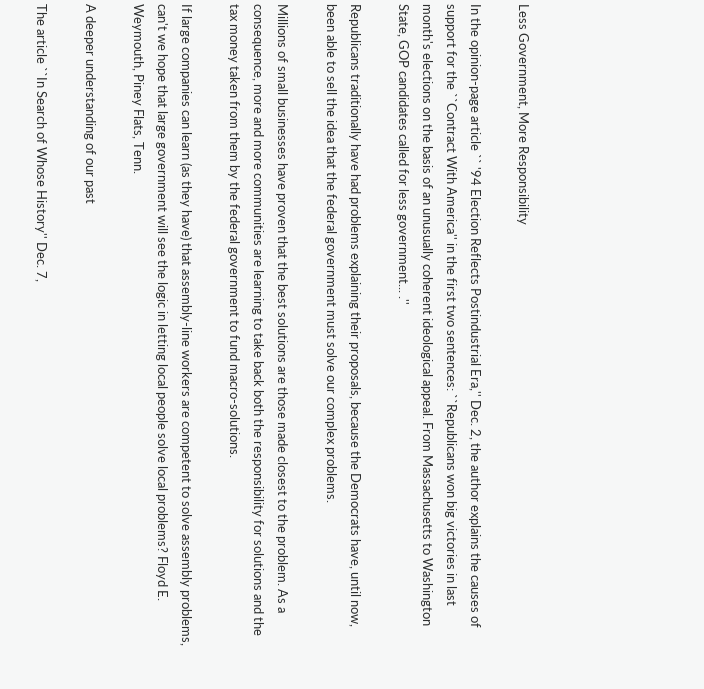Less Government, More Responsibility

In the opinion-page article `` '94 Election Reflects Postindustrial Era,'' Dec. 2, the author explains the causes of support for the ``Contract With America'' in the first two sentences: ``Republicans won big victories in last month's elections on the basis of an unusually coherent ideological appeal. From Massachusetts to Washington State, GOP candidates called for less government... .''

Republicans traditionally have had problems explaining their proposals, because the Democrats have, until now, been able to sell the idea that the federal government must solve our complex problems.

Millions of small businesses have proven that the best solutions are those made closest to the problem. As a consequence, more and more communities are learning to take back both the responsibility for solutions and the tax money taken from them by the federal government to fund macro-solutions.

If large companies can learn (as they have) that assembly-line workers are competent to solve assembly problems, can't we hope that large government will see the logic in letting local people solve local problems? Floyd E. Weymouth, Piney Flats, Tenn.

A deeper understanding of our past

The article ``In Search of Whose History'' Dec. 7,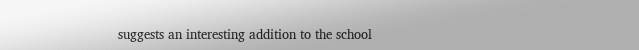suggests an interesting addition to the school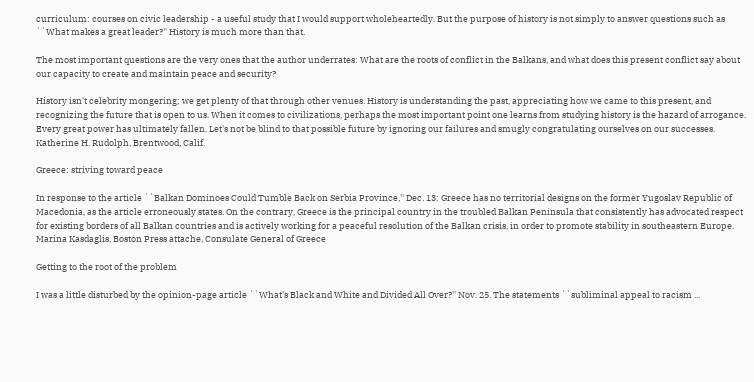curriculum: courses on civic leadership - a useful study that I would support wholeheartedly. But the purpose of history is not simply to answer questions such as ``What makes a great leader?'' History is much more than that.

The most important questions are the very ones that the author underrates: What are the roots of conflict in the Balkans, and what does this present conflict say about our capacity to create and maintain peace and security?

History isn't celebrity mongering; we get plenty of that through other venues. History is understanding the past, appreciating how we came to this present, and recognizing the future that is open to us. When it comes to civilizations, perhaps the most important point one learns from studying history is the hazard of arrogance. Every great power has ultimately fallen. Let's not be blind to that possible future by ignoring our failures and smugly congratulating ourselves on our successes. Katherine H. Rudolph, Brentwood, Calif.

Greece: striving toward peace

In response to the article ``Balkan Dominoes Could Tumble Back on Serbia Province,'' Dec. 13: Greece has no territorial designs on the former Yugoslav Republic of Macedonia, as the article erroneously states. On the contrary, Greece is the principal country in the troubled Balkan Peninsula that consistently has advocated respect for existing borders of all Balkan countries and is actively working for a peaceful resolution of the Balkan crisis, in order to promote stability in southeastern Europe. Marina Kasdaglis, Boston Press attache, Consulate General of Greece

Getting to the root of the problem

I was a little disturbed by the opinion-page article ``What's Black and White and Divided All Over?'' Nov. 25. The statements ``subliminal appeal to racism ...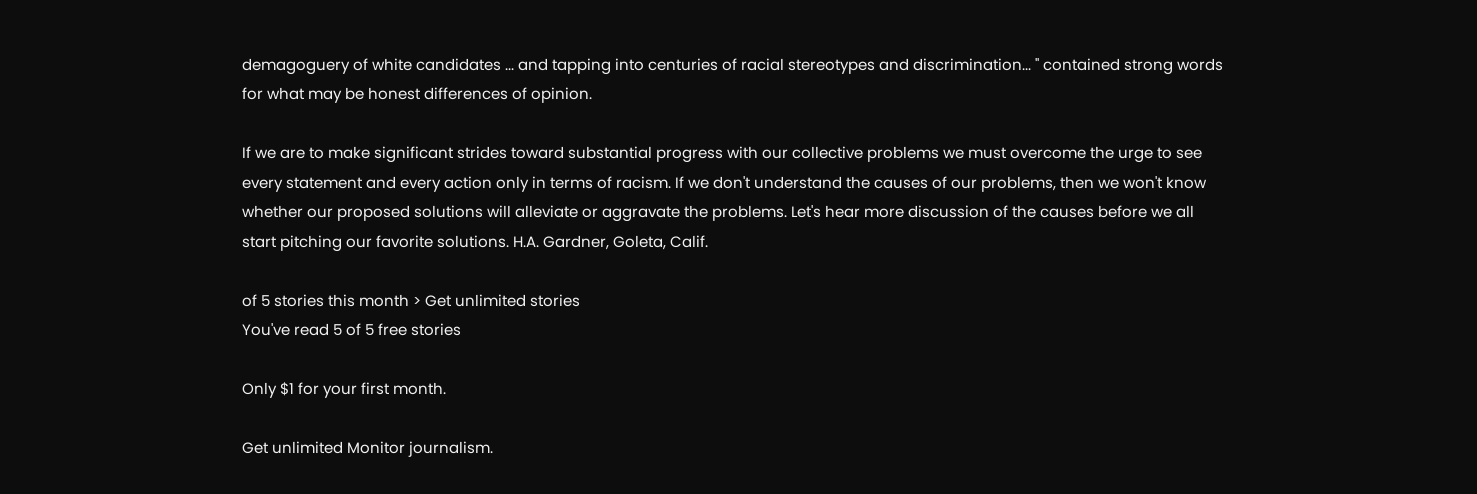demagoguery of white candidates ... and tapping into centuries of racial stereotypes and discrimination... '' contained strong words for what may be honest differences of opinion.

If we are to make significant strides toward substantial progress with our collective problems we must overcome the urge to see every statement and every action only in terms of racism. If we don't understand the causes of our problems, then we won't know whether our proposed solutions will alleviate or aggravate the problems. Let's hear more discussion of the causes before we all start pitching our favorite solutions. H.A. Gardner, Goleta, Calif.

of 5 stories this month > Get unlimited stories
You've read 5 of 5 free stories

Only $1 for your first month.

Get unlimited Monitor journalism.